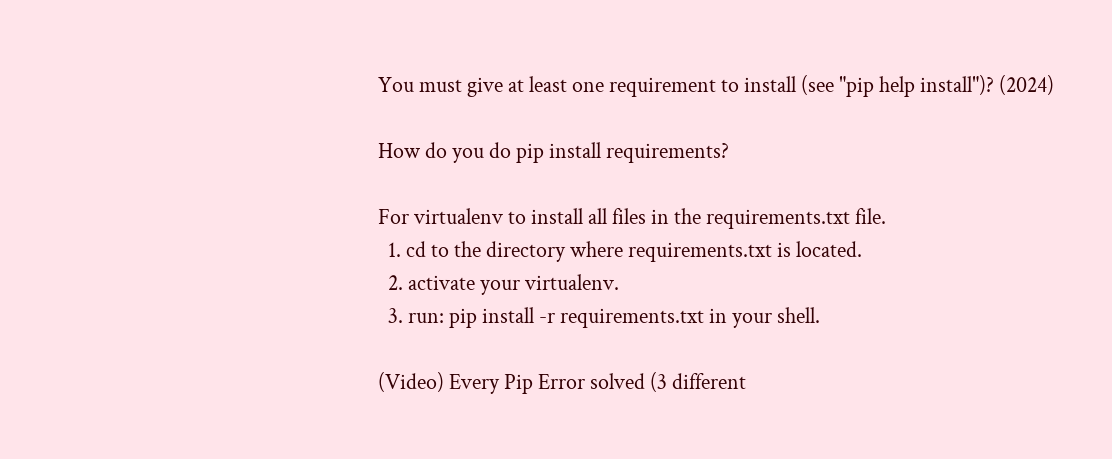You must give at least one requirement to install (see "pip help install")? (2024)

How do you do pip install requirements?

For virtualenv to install all files in the requirements.txt file.
  1. cd to the directory where requirements.txt is located.
  2. activate your virtualenv.
  3. run: pip install -r requirements.txt in your shell.

(Video) Every Pip Error solved (3 different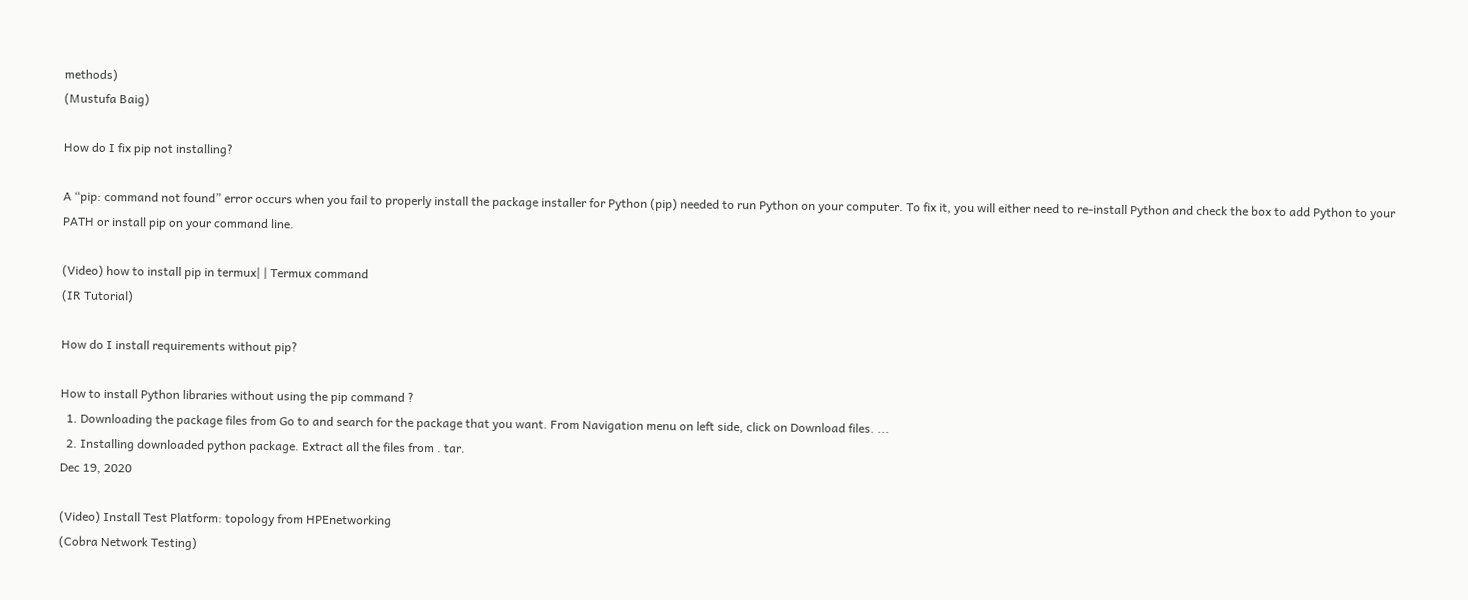methods)
(Mustufa Baig)

How do I fix pip not installing?

A “pip: command not found” error occurs when you fail to properly install the package installer for Python (pip) needed to run Python on your computer. To fix it, you will either need to re-install Python and check the box to add Python to your PATH or install pip on your command line.

(Video) how to install pip in termux| | Termux command
(IR Tutorial)

How do I install requirements without pip?

How to install Python libraries without using the pip command ?
  1. Downloading the package files from Go to and search for the package that you want. From Navigation menu on left side, click on Download files. ...
  2. Installing downloaded python package. Extract all the files from . tar.
Dec 19, 2020

(Video) Install Test Platform: topology from HPEnetworking
(Cobra Network Testing)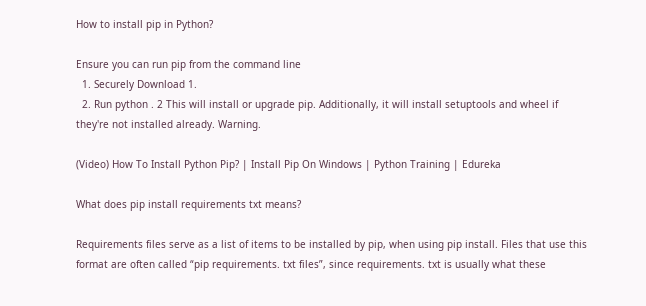How to install pip in Python?

Ensure you can run pip from the command line
  1. Securely Download 1.
  2. Run python . 2 This will install or upgrade pip. Additionally, it will install setuptools and wheel if they're not installed already. Warning.

(Video) How To Install Python Pip? | Install Pip On Windows | Python Training | Edureka

What does pip install requirements txt means?

Requirements files serve as a list of items to be installed by pip, when using pip install. Files that use this format are often called “pip requirements. txt files”, since requirements. txt is usually what these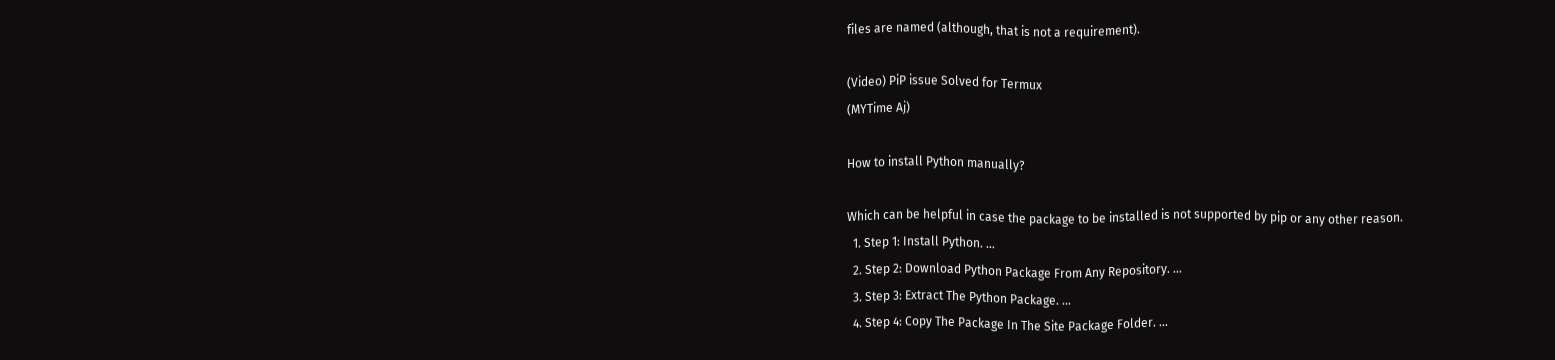files are named (although, that is not a requirement).

(Video) PiP issue Solved for Termux
(MYTime Aj)

How to install Python manually?

Which can be helpful in case the package to be installed is not supported by pip or any other reason.
  1. Step 1: Install Python. ...
  2. Step 2: Download Python Package From Any Repository. ...
  3. Step 3: Extract The Python Package. ...
  4. Step 4: Copy The Package In The Site Package Folder. ...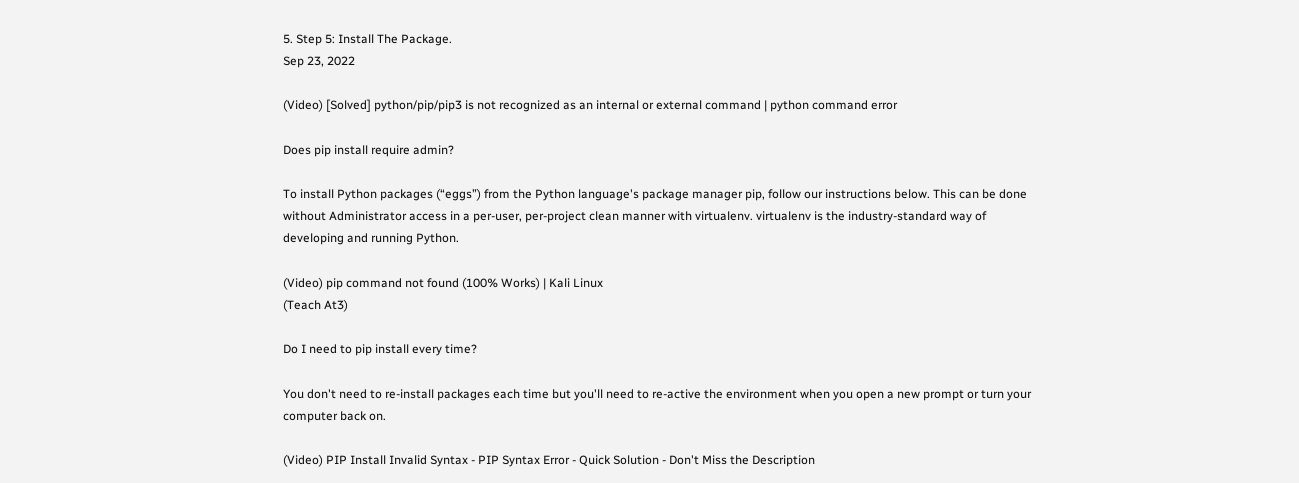5. Step 5: Install The Package.
Sep 23, 2022

(Video) [Solved] python/pip/pip3 is not recognized as an internal or external command | python command error

Does pip install require admin?

To install Python packages (“eggs”) from the Python language's package manager pip, follow our instructions below. This can be done without Administrator access in a per-user, per-project clean manner with virtualenv. virtualenv is the industry-standard way of developing and running Python.

(Video) pip command not found (100% Works) | Kali Linux
(Teach At3)

Do I need to pip install every time?

You don't need to re-install packages each time but you'll need to re-active the environment when you open a new prompt or turn your computer back on.

(Video) PIP Install Invalid Syntax - PIP Syntax Error - Quick Solution - Don't Miss the Description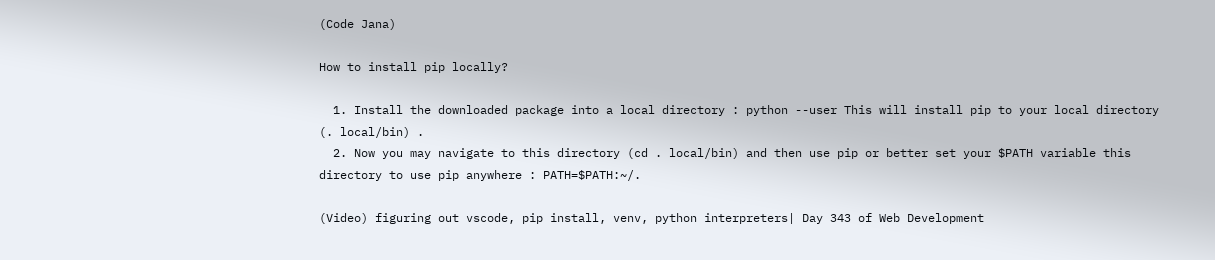(Code Jana)

How to install pip locally?

  1. Install the downloaded package into a local directory : python --user This will install pip to your local directory (. local/bin) .
  2. Now you may navigate to this directory (cd . local/bin) and then use pip or better set your $PATH variable this directory to use pip anywhere : PATH=$PATH:~/.

(Video) figuring out vscode, pip install, venv, python interpreters| Day 343 of Web Development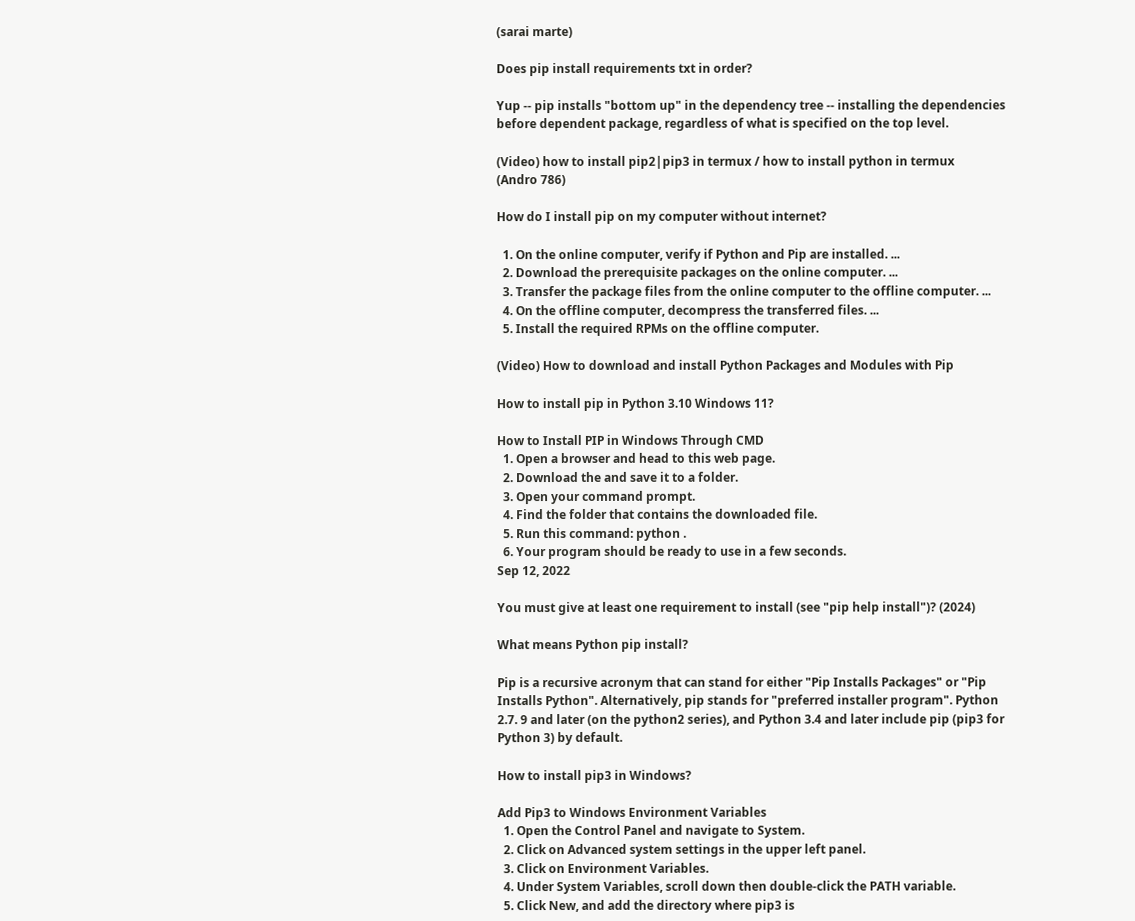(sarai marte)

Does pip install requirements txt in order?

Yup -- pip installs "bottom up" in the dependency tree -- installing the dependencies before dependent package, regardless of what is specified on the top level.

(Video) how to install pip2|pip3 in termux / how to install python in termux
(Andro 786)

How do I install pip on my computer without internet?

  1. On the online computer, verify if Python and Pip are installed. ...
  2. Download the prerequisite packages on the online computer. ...
  3. Transfer the package files from the online computer to the offline computer. ...
  4. On the offline computer, decompress the transferred files. ...
  5. Install the required RPMs on the offline computer.

(Video) How to download and install Python Packages and Modules with Pip

How to install pip in Python 3.10 Windows 11?

How to Install PIP in Windows Through CMD
  1. Open a browser and head to this web page.
  2. Download the and save it to a folder.
  3. Open your command prompt.
  4. Find the folder that contains the downloaded file.
  5. Run this command: python .
  6. Your program should be ready to use in a few seconds.
Sep 12, 2022

You must give at least one requirement to install (see "pip help install")? (2024)

What means Python pip install?

Pip is a recursive acronym that can stand for either "Pip Installs Packages" or "Pip Installs Python". Alternatively, pip stands for "preferred installer program". Python 2.7. 9 and later (on the python2 series), and Python 3.4 and later include pip (pip3 for Python 3) by default.

How to install pip3 in Windows?

Add Pip3 to Windows Environment Variables
  1. Open the Control Panel and navigate to System.
  2. Click on Advanced system settings in the upper left panel.
  3. Click on Environment Variables.
  4. Under System Variables, scroll down then double-click the PATH variable.
  5. Click New, and add the directory where pip3 is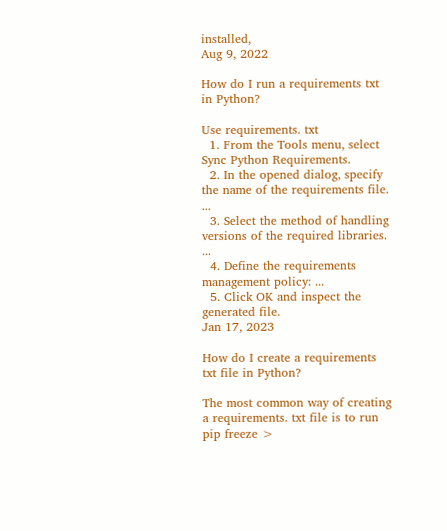installed,
Aug 9, 2022

How do I run a requirements txt in Python?

Use requirements. txt
  1. From the Tools menu, select Sync Python Requirements.
  2. In the opened dialog, specify the name of the requirements file. ...
  3. Select the method of handling versions of the required libraries. ...
  4. Define the requirements management policy: ...
  5. Click OK and inspect the generated file.
Jan 17, 2023

How do I create a requirements txt file in Python?

The most common way of creating a requirements. txt file is to run pip freeze >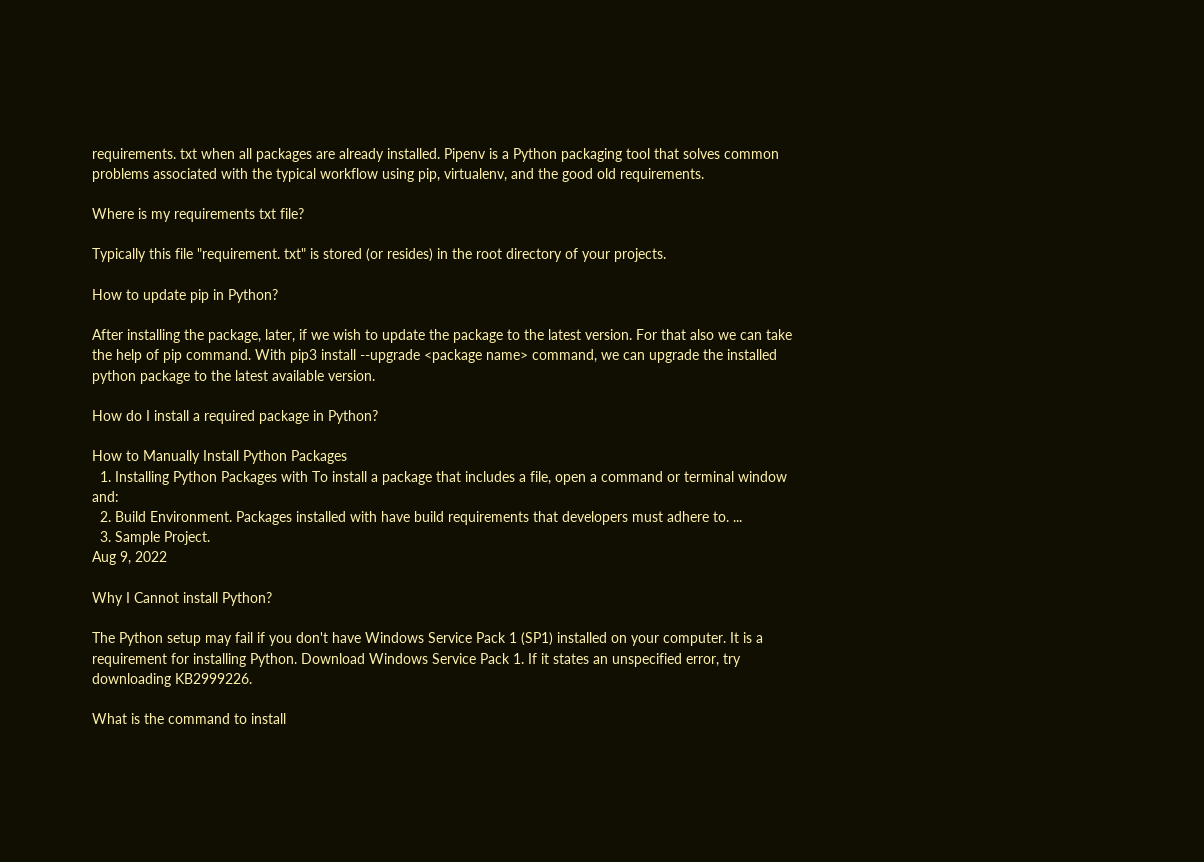requirements. txt when all packages are already installed. Pipenv is a Python packaging tool that solves common problems associated with the typical workflow using pip, virtualenv, and the good old requirements.

Where is my requirements txt file?

Typically this file "requirement. txt" is stored (or resides) in the root directory of your projects.

How to update pip in Python?

After installing the package, later, if we wish to update the package to the latest version. For that also we can take the help of pip command. With pip3 install --upgrade <package name> command, we can upgrade the installed python package to the latest available version.

How do I install a required package in Python?

How to Manually Install Python Packages
  1. Installing Python Packages with To install a package that includes a file, open a command or terminal window and:
  2. Build Environment. Packages installed with have build requirements that developers must adhere to. ...
  3. Sample Project.
Aug 9, 2022

Why I Cannot install Python?

The Python setup may fail if you don't have Windows Service Pack 1 (SP1) installed on your computer. It is a requirement for installing Python. Download Windows Service Pack 1. If it states an unspecified error, try downloading KB2999226.

What is the command to install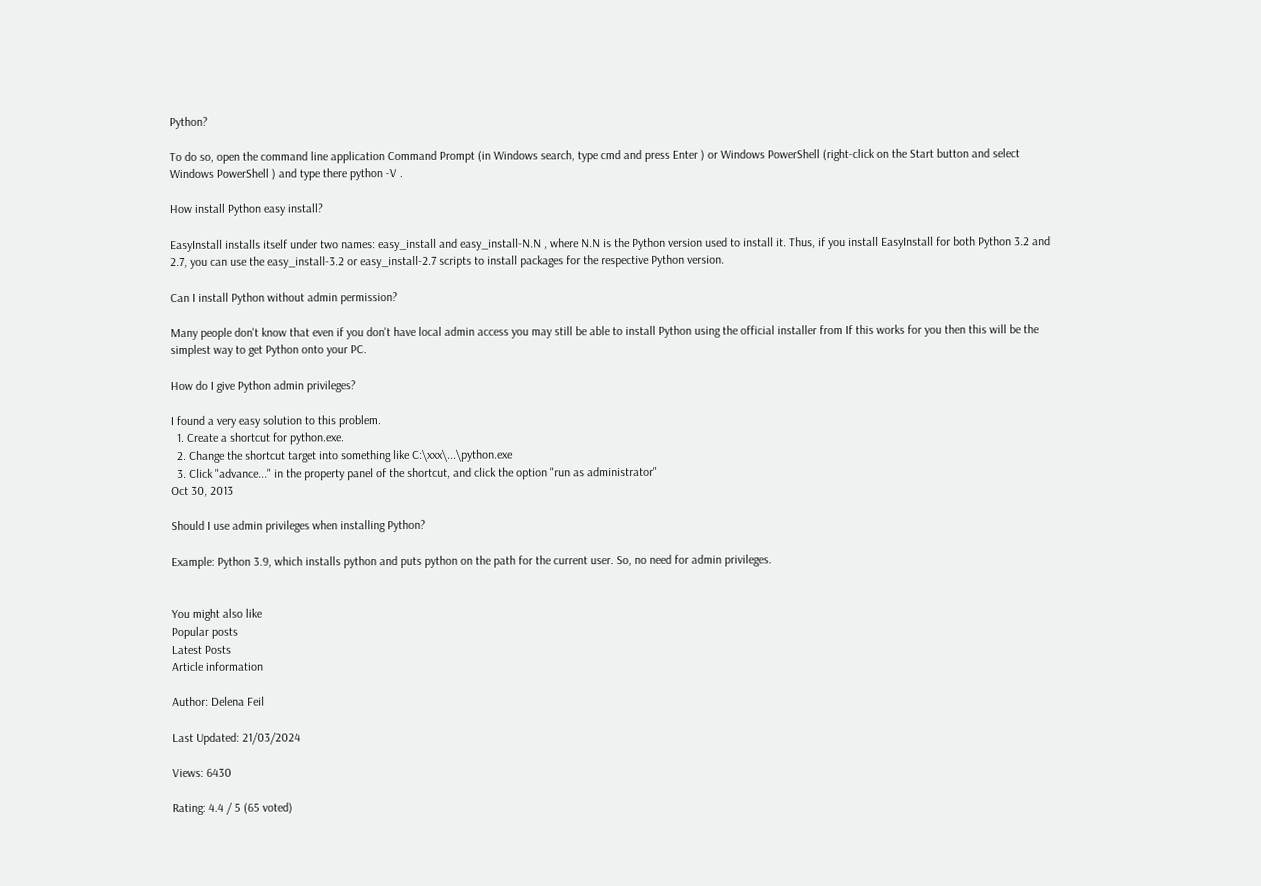Python?

To do so, open the command line application Command Prompt (in Windows search, type cmd and press Enter ) or Windows PowerShell (right-click on the Start button and select Windows PowerShell ) and type there python -V .

How install Python easy install?

EasyInstall installs itself under two names: easy_install and easy_install-N.N , where N.N is the Python version used to install it. Thus, if you install EasyInstall for both Python 3.2 and 2.7, you can use the easy_install-3.2 or easy_install-2.7 scripts to install packages for the respective Python version.

Can I install Python without admin permission?

Many people don't know that even if you don't have local admin access you may still be able to install Python using the official installer from If this works for you then this will be the simplest way to get Python onto your PC.

How do I give Python admin privileges?

I found a very easy solution to this problem.
  1. Create a shortcut for python.exe.
  2. Change the shortcut target into something like C:\xxx\...\python.exe
  3. Click "advance..." in the property panel of the shortcut, and click the option "run as administrator"
Oct 30, 2013

Should I use admin privileges when installing Python?

Example: Python 3.9, which installs python and puts python on the path for the current user. So, no need for admin privileges.


You might also like
Popular posts
Latest Posts
Article information

Author: Delena Feil

Last Updated: 21/03/2024

Views: 6430

Rating: 4.4 / 5 (65 voted)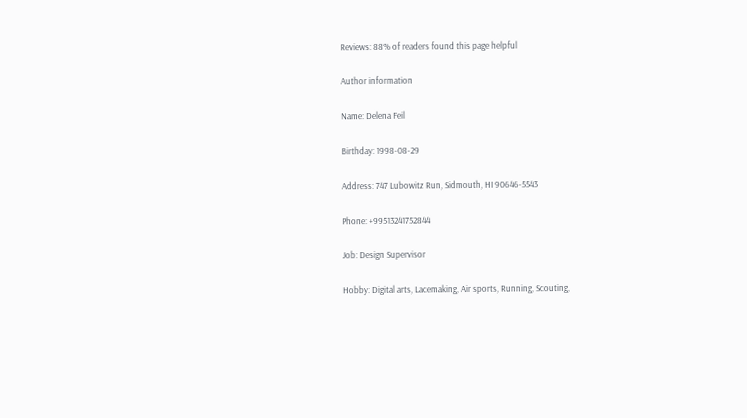Reviews: 88% of readers found this page helpful

Author information

Name: Delena Feil

Birthday: 1998-08-29

Address: 747 Lubowitz Run, Sidmouth, HI 90646-5543

Phone: +99513241752844

Job: Design Supervisor

Hobby: Digital arts, Lacemaking, Air sports, Running, Scouting,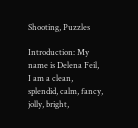Shooting, Puzzles

Introduction: My name is Delena Feil, I am a clean, splendid, calm, fancy, jolly, bright,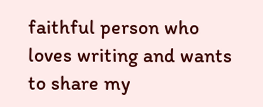faithful person who loves writing and wants to share my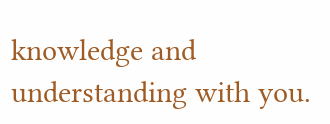knowledge and understanding with you.